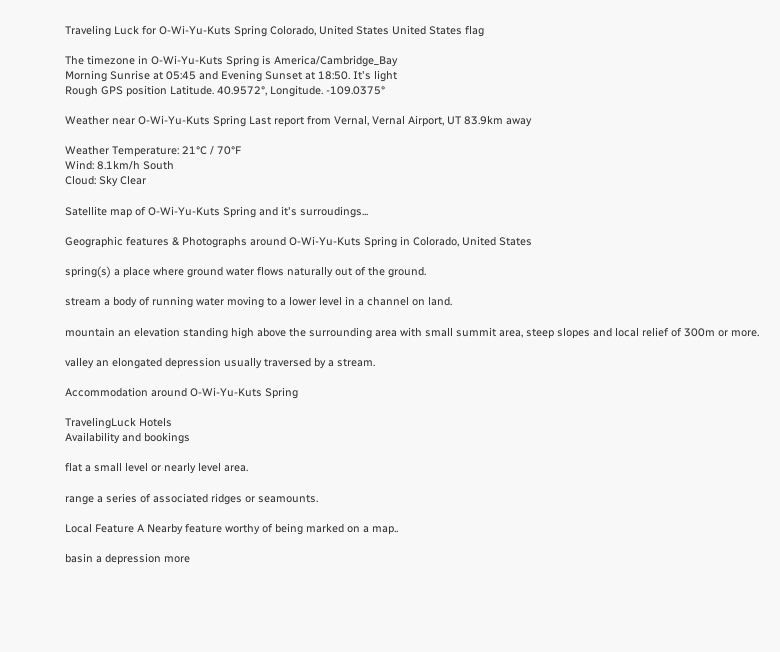Traveling Luck for O-Wi-Yu-Kuts Spring Colorado, United States United States flag

The timezone in O-Wi-Yu-Kuts Spring is America/Cambridge_Bay
Morning Sunrise at 05:45 and Evening Sunset at 18:50. It's light
Rough GPS position Latitude. 40.9572°, Longitude. -109.0375°

Weather near O-Wi-Yu-Kuts Spring Last report from Vernal, Vernal Airport, UT 83.9km away

Weather Temperature: 21°C / 70°F
Wind: 8.1km/h South
Cloud: Sky Clear

Satellite map of O-Wi-Yu-Kuts Spring and it's surroudings...

Geographic features & Photographs around O-Wi-Yu-Kuts Spring in Colorado, United States

spring(s) a place where ground water flows naturally out of the ground.

stream a body of running water moving to a lower level in a channel on land.

mountain an elevation standing high above the surrounding area with small summit area, steep slopes and local relief of 300m or more.

valley an elongated depression usually traversed by a stream.

Accommodation around O-Wi-Yu-Kuts Spring

TravelingLuck Hotels
Availability and bookings

flat a small level or nearly level area.

range a series of associated ridges or seamounts.

Local Feature A Nearby feature worthy of being marked on a map..

basin a depression more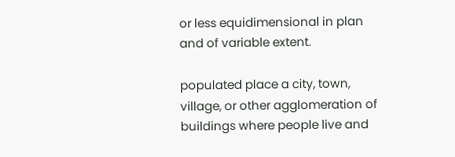or less equidimensional in plan and of variable extent.

populated place a city, town, village, or other agglomeration of buildings where people live and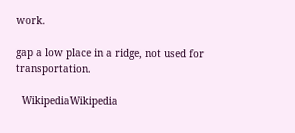work.

gap a low place in a ridge, not used for transportation.

  WikipediaWikipedia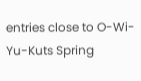entries close to O-Wi-Yu-Kuts Spring